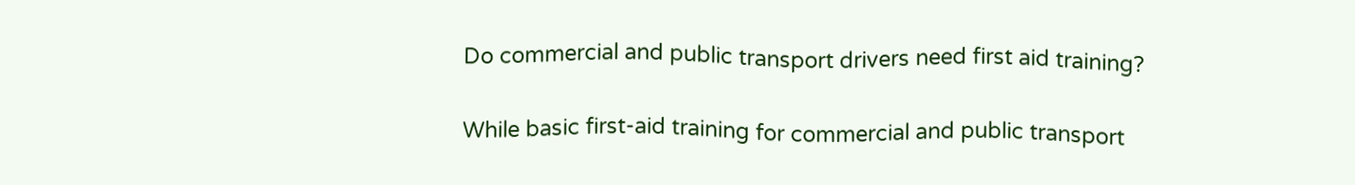Do commercial and public transport drivers need first aid training?

While basic first-aid training for commercial and public transport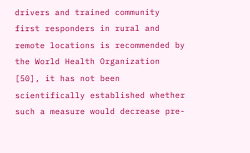drivers and trained community first responders in rural and remote locations is recommended by the World Health Organization [50], it has not been scientifically established whether such a measure would decrease pre-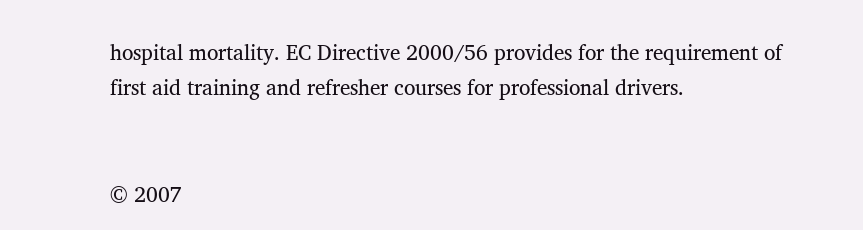hospital mortality. EC Directive 2000/56 provides for the requirement of first aid training and refresher courses for professional drivers.


© 2007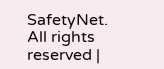SafetyNet. All rights reserved |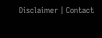Disclaimer | Contact